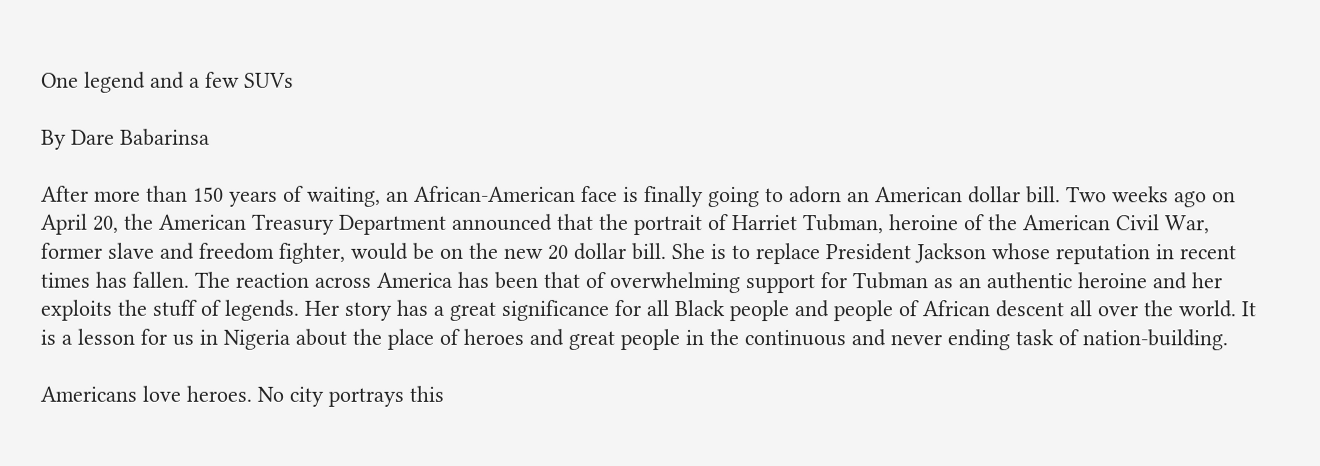One legend and a few SUVs

By Dare Babarinsa

After more than 150 years of waiting, an African-American face is finally going to adorn an American dollar bill. Two weeks ago on April 20, the American Treasury Department announced that the portrait of Harriet Tubman, heroine of the American Civil War, former slave and freedom fighter, would be on the new 20 dollar bill. She is to replace President Jackson whose reputation in recent times has fallen. The reaction across America has been that of overwhelming support for Tubman as an authentic heroine and her exploits the stuff of legends. Her story has a great significance for all Black people and people of African descent all over the world. It is a lesson for us in Nigeria about the place of heroes and great people in the continuous and never ending task of nation-building.

Americans love heroes. No city portrays this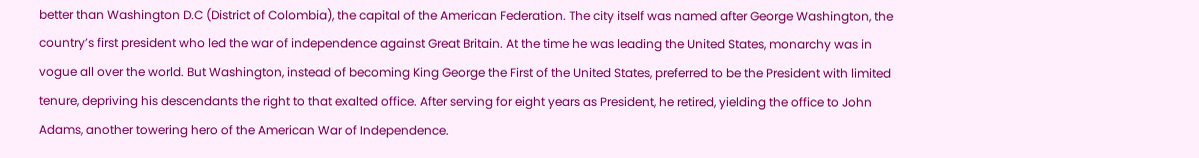better than Washington D.C (District of Colombia), the capital of the American Federation. The city itself was named after George Washington, the country’s first president who led the war of independence against Great Britain. At the time he was leading the United States, monarchy was in vogue all over the world. But Washington, instead of becoming King George the First of the United States, preferred to be the President with limited tenure, depriving his descendants the right to that exalted office. After serving for eight years as President, he retired, yielding the office to John Adams, another towering hero of the American War of Independence.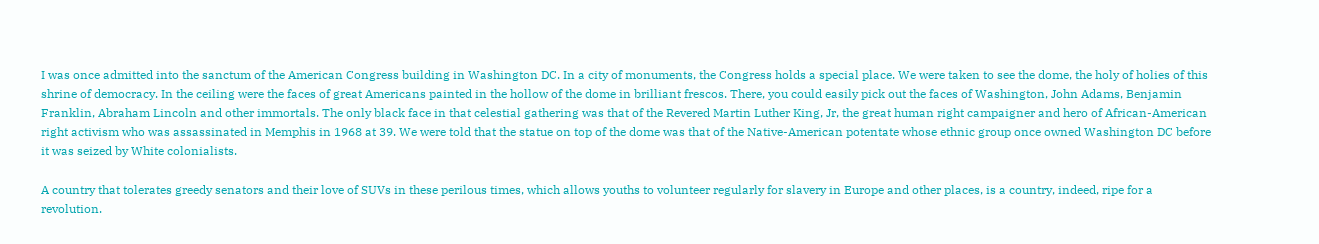I was once admitted into the sanctum of the American Congress building in Washington DC. In a city of monuments, the Congress holds a special place. We were taken to see the dome, the holy of holies of this shrine of democracy. In the ceiling were the faces of great Americans painted in the hollow of the dome in brilliant frescos. There, you could easily pick out the faces of Washington, John Adams, Benjamin Franklin, Abraham Lincoln and other immortals. The only black face in that celestial gathering was that of the Revered Martin Luther King, Jr, the great human right campaigner and hero of African-American right activism who was assassinated in Memphis in 1968 at 39. We were told that the statue on top of the dome was that of the Native-American potentate whose ethnic group once owned Washington DC before it was seized by White colonialists.

A country that tolerates greedy senators and their love of SUVs in these perilous times, which allows youths to volunteer regularly for slavery in Europe and other places, is a country, indeed, ripe for a revolution.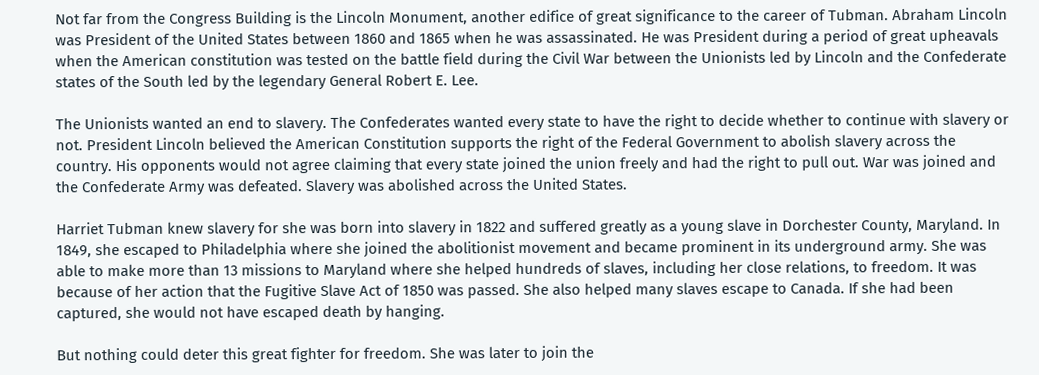Not far from the Congress Building is the Lincoln Monument, another edifice of great significance to the career of Tubman. Abraham Lincoln was President of the United States between 1860 and 1865 when he was assassinated. He was President during a period of great upheavals when the American constitution was tested on the battle field during the Civil War between the Unionists led by Lincoln and the Confederate states of the South led by the legendary General Robert E. Lee.

The Unionists wanted an end to slavery. The Confederates wanted every state to have the right to decide whether to continue with slavery or not. President Lincoln believed the American Constitution supports the right of the Federal Government to abolish slavery across the country. His opponents would not agree claiming that every state joined the union freely and had the right to pull out. War was joined and the Confederate Army was defeated. Slavery was abolished across the United States.

Harriet Tubman knew slavery for she was born into slavery in 1822 and suffered greatly as a young slave in Dorchester County, Maryland. In 1849, she escaped to Philadelphia where she joined the abolitionist movement and became prominent in its underground army. She was able to make more than 13 missions to Maryland where she helped hundreds of slaves, including her close relations, to freedom. It was because of her action that the Fugitive Slave Act of 1850 was passed. She also helped many slaves escape to Canada. If she had been captured, she would not have escaped death by hanging.

But nothing could deter this great fighter for freedom. She was later to join the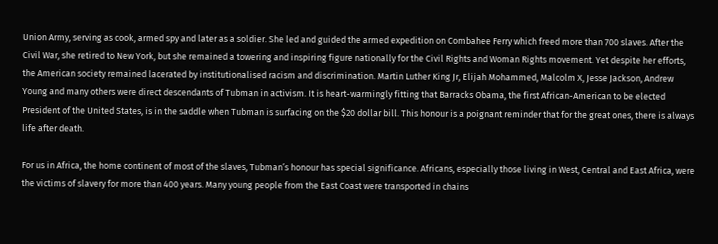Union Army, serving as cook, armed spy and later as a soldier. She led and guided the armed expedition on Combahee Ferry which freed more than 700 slaves. After the Civil War, she retired to New York, but she remained a towering and inspiring figure nationally for the Civil Rights and Woman Rights movement. Yet despite her efforts, the American society remained lacerated by institutionalised racism and discrimination. Martin Luther King Jr, Elijah Mohammed, Malcolm X, Jesse Jackson, Andrew Young and many others were direct descendants of Tubman in activism. It is heart-warmingly fitting that Barracks Obama, the first African-American to be elected President of the United States, is in the saddle when Tubman is surfacing on the $20 dollar bill. This honour is a poignant reminder that for the great ones, there is always life after death.

For us in Africa, the home continent of most of the slaves, Tubman’s honour has special significance. Africans, especially those living in West, Central and East Africa, were the victims of slavery for more than 400 years. Many young people from the East Coast were transported in chains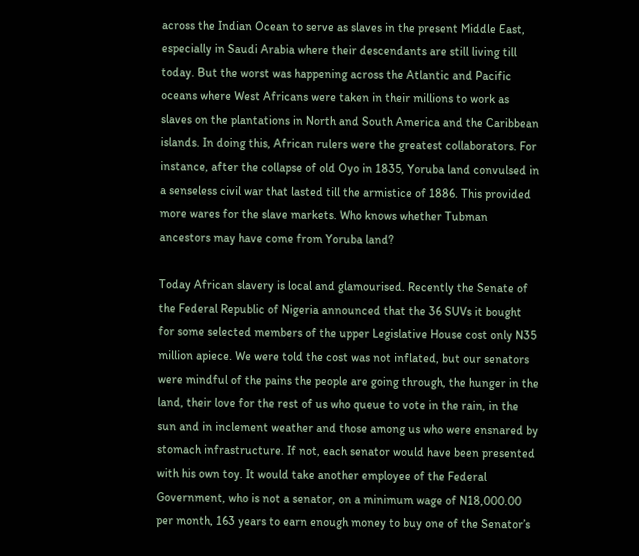across the Indian Ocean to serve as slaves in the present Middle East, especially in Saudi Arabia where their descendants are still living till today. But the worst was happening across the Atlantic and Pacific oceans where West Africans were taken in their millions to work as slaves on the plantations in North and South America and the Caribbean islands. In doing this, African rulers were the greatest collaborators. For instance, after the collapse of old Oyo in 1835, Yoruba land convulsed in a senseless civil war that lasted till the armistice of 1886. This provided more wares for the slave markets. Who knows whether Tubman ancestors may have come from Yoruba land?

Today African slavery is local and glamourised. Recently the Senate of the Federal Republic of Nigeria announced that the 36 SUVs it bought for some selected members of the upper Legislative House cost only N35 million apiece. We were told the cost was not inflated, but our senators were mindful of the pains the people are going through, the hunger in the land, their love for the rest of us who queue to vote in the rain, in the sun and in inclement weather and those among us who were ensnared by stomach infrastructure. If not, each senator would have been presented with his own toy. It would take another employee of the Federal Government, who is not a senator, on a minimum wage of N18,000.00 per month, 163 years to earn enough money to buy one of the Senator’s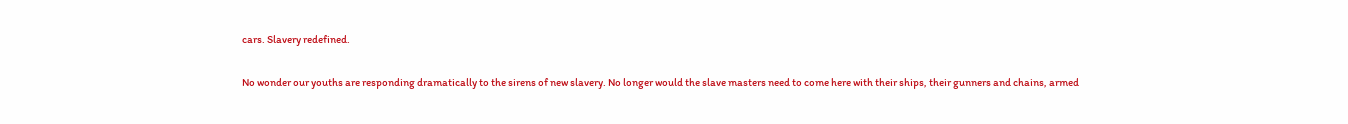cars. Slavery redefined.

No wonder our youths are responding dramatically to the sirens of new slavery. No longer would the slave masters need to come here with their ships, their gunners and chains, armed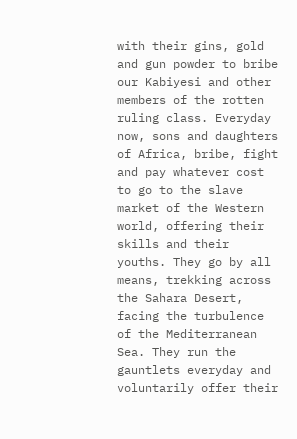with their gins, gold and gun powder to bribe our Kabiyesi and other members of the rotten ruling class. Everyday now, sons and daughters of Africa, bribe, fight and pay whatever cost to go to the slave market of the Western world, offering their skills and their youths. They go by all means, trekking across the Sahara Desert, facing the turbulence of the Mediterranean Sea. They run the gauntlets everyday and voluntarily offer their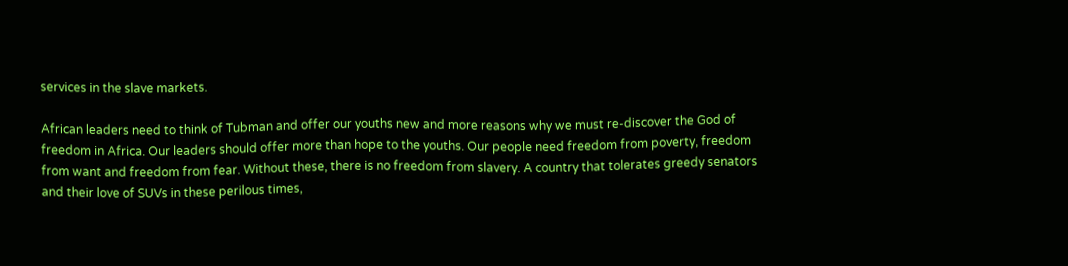services in the slave markets.

African leaders need to think of Tubman and offer our youths new and more reasons why we must re-discover the God of freedom in Africa. Our leaders should offer more than hope to the youths. Our people need freedom from poverty, freedom from want and freedom from fear. Without these, there is no freedom from slavery. A country that tolerates greedy senators and their love of SUVs in these perilous times,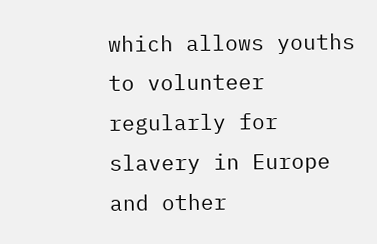which allows youths to volunteer regularly for slavery in Europe and other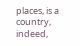places, is a country, indeed,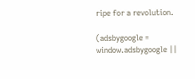ripe for a revolution.

(adsbygoogle = window.adsbygoogle ||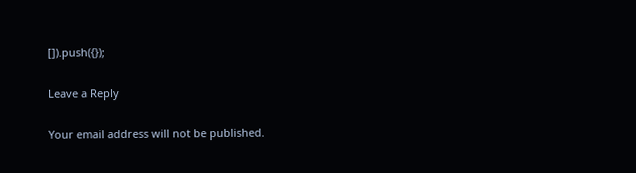[]).push({});

Leave a Reply

Your email address will not be published.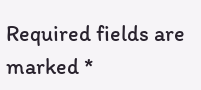Required fields are marked *